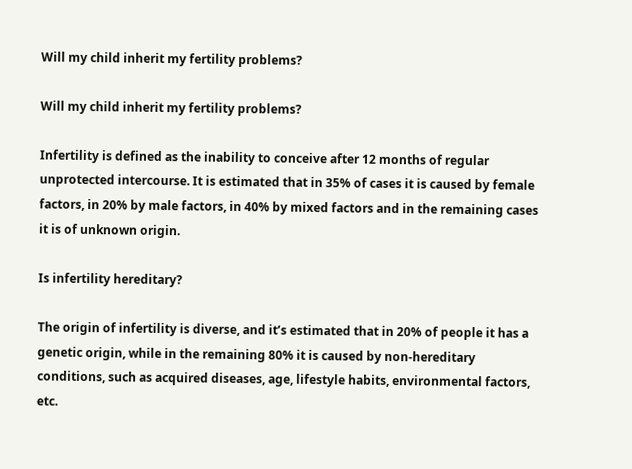Will my child inherit my fertility problems?

Will my child inherit my fertility problems?

Infertility is defined as the inability to conceive after 12 months of regular unprotected intercourse. It is estimated that in 35% of cases it is caused by female factors, in 20% by male factors, in 40% by mixed factors and in the remaining cases it is of unknown origin.

Is infertility hereditary?

The origin of infertility is diverse, and it’s estimated that in 20% of people it has a genetic origin, while in the remaining 80% it is caused by non-hereditary conditions, such as acquired diseases, age, lifestyle habits, environmental factors, etc.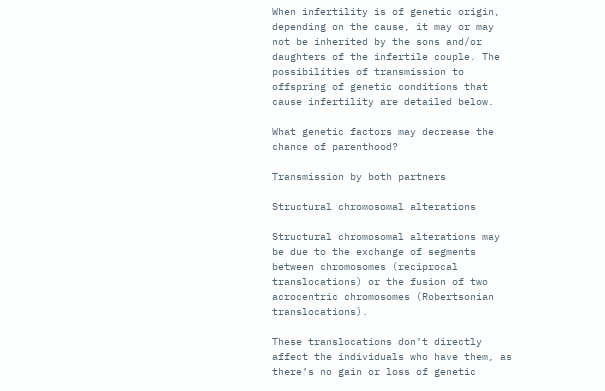When infertility is of genetic origin, depending on the cause, it may or may not be inherited by the sons and/or daughters of the infertile couple. The possibilities of transmission to offspring of genetic conditions that cause infertility are detailed below.

What genetic factors may decrease the chance of parenthood?

Transmission by both partners

Structural chromosomal alterations

Structural chromosomal alterations may be due to the exchange of segments between chromosomes (reciprocal translocations) or the fusion of two acrocentric chromosomes (Robertsonian translocations).

These translocations don’t directly affect the individuals who have them, as there’s no gain or loss of genetic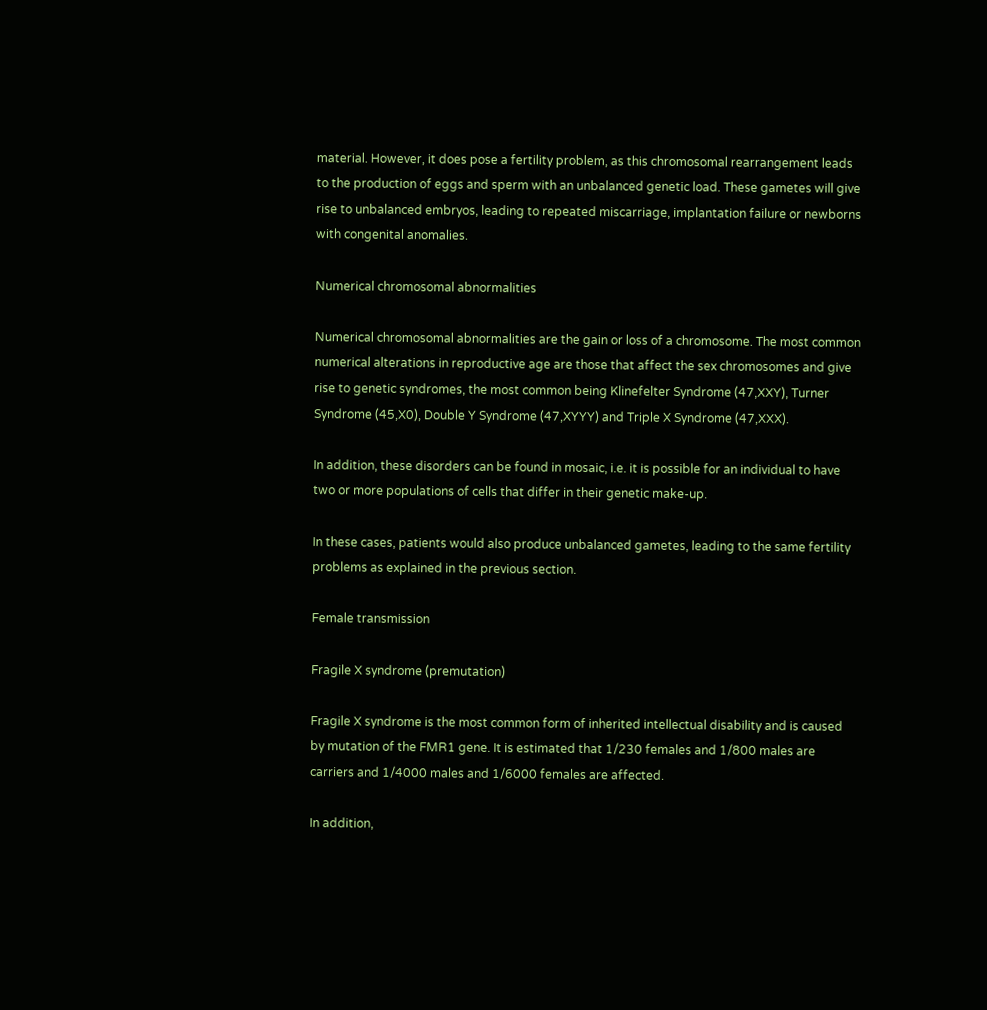material. However, it does pose a fertility problem, as this chromosomal rearrangement leads to the production of eggs and sperm with an unbalanced genetic load. These gametes will give rise to unbalanced embryos, leading to repeated miscarriage, implantation failure or newborns with congenital anomalies.

Numerical chromosomal abnormalities

Numerical chromosomal abnormalities are the gain or loss of a chromosome. The most common numerical alterations in reproductive age are those that affect the sex chromosomes and give rise to genetic syndromes, the most common being Klinefelter Syndrome (47,XXY), Turner Syndrome (45,X0), Double Y Syndrome (47,XYYY) and Triple X Syndrome (47,XXX).

In addition, these disorders can be found in mosaic, i.e. it is possible for an individual to have two or more populations of cells that differ in their genetic make-up.

In these cases, patients would also produce unbalanced gametes, leading to the same fertility problems as explained in the previous section.

Female transmission

Fragile X syndrome (premutation)

Fragile X syndrome is the most common form of inherited intellectual disability and is caused by mutation of the FMR1 gene. It is estimated that 1/230 females and 1/800 males are carriers and 1/4000 males and 1/6000 females are affected.

In addition,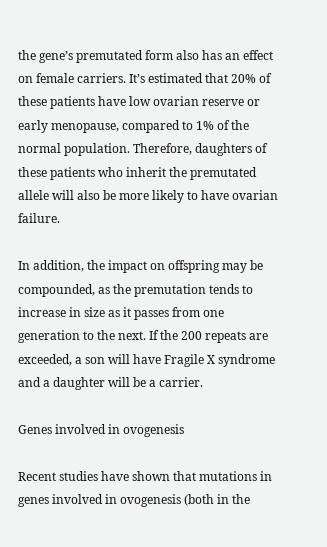the gene’s premutated form also has an effect on female carriers. It’s estimated that 20% of these patients have low ovarian reserve or early menopause, compared to 1% of the normal population. Therefore, daughters of these patients who inherit the premutated allele will also be more likely to have ovarian failure.

In addition, the impact on offspring may be compounded, as the premutation tends to increase in size as it passes from one generation to the next. If the 200 repeats are exceeded, a son will have Fragile X syndrome and a daughter will be a carrier.

Genes involved in ovogenesis

Recent studies have shown that mutations in genes involved in ovogenesis (both in the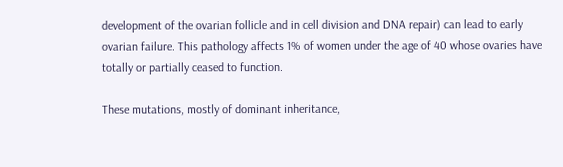development of the ovarian follicle and in cell division and DNA repair) can lead to early ovarian failure. This pathology affects 1% of women under the age of 40 whose ovaries have totally or partially ceased to function.

These mutations, mostly of dominant inheritance,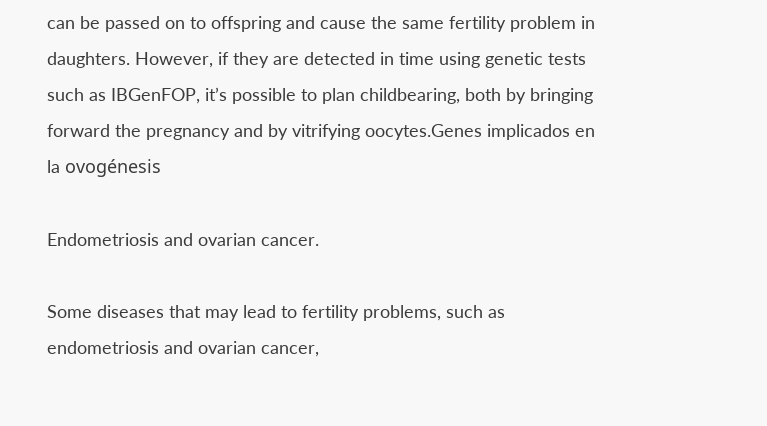can be passed on to offspring and cause the same fertility problem in daughters. However, if they are detected in time using genetic tests such as IBGenFOP, it’s possible to plan childbearing, both by bringing forward the pregnancy and by vitrifying oocytes.Genes implicados en la ovogénesis

Endometriosis and ovarian cancer.

Some diseases that may lead to fertility problems, such as endometriosis and ovarian cancer,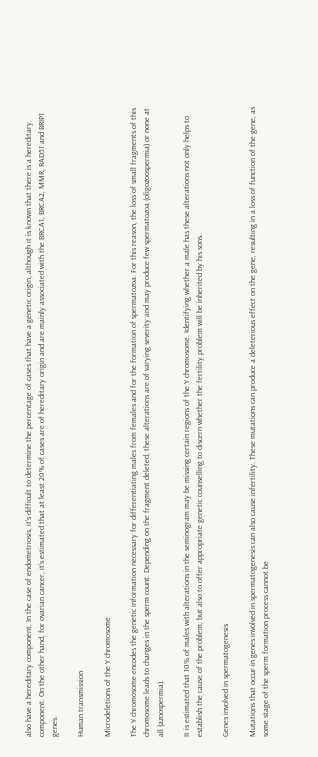also have a hereditary component. In the case of endometriosis, it’s difficult to determine the percentage of cases that have a genetic origin, although it is known that there is a hereditary component. On the other hand, for ovarian cancer, it’s estimated that at least 20% of cases are of hereditary origin and are mainly associated with the BRCA1, BRCA2, MMR, RAD51 and BRIP1 genes.

Human transmission

Microdeletions of the Y chromosome

The Y chromosome encodes the genetic information necessary for differentiating males from females and for the formation of spermatozoa. For this reason, the loss of small fragments of this chromosome leads to changes in the sperm count. Depending on the fragment deleted, these alterations are of varying severity and may produce few spermatozoa (oligozoospermia) or none at all (azoospermia).

It is estimated that 10% of males with alterations in the seminogram may be missing certain regions of the Y chromosome. Identifying whether a male has these alterations not only helps to establish the cause of the problem, but also to offer appropriate genetic counselling to discern whether the fertility problem will be inherited by his sons.

Genes involved in spermatogenesis

Mutations that occur in genes involved in spermatogenesis can also cause infertility. These mutations can produce a deleterious effect on the gene, resulting in a loss of function of the gene, as some stage of the sperm formation process cannot be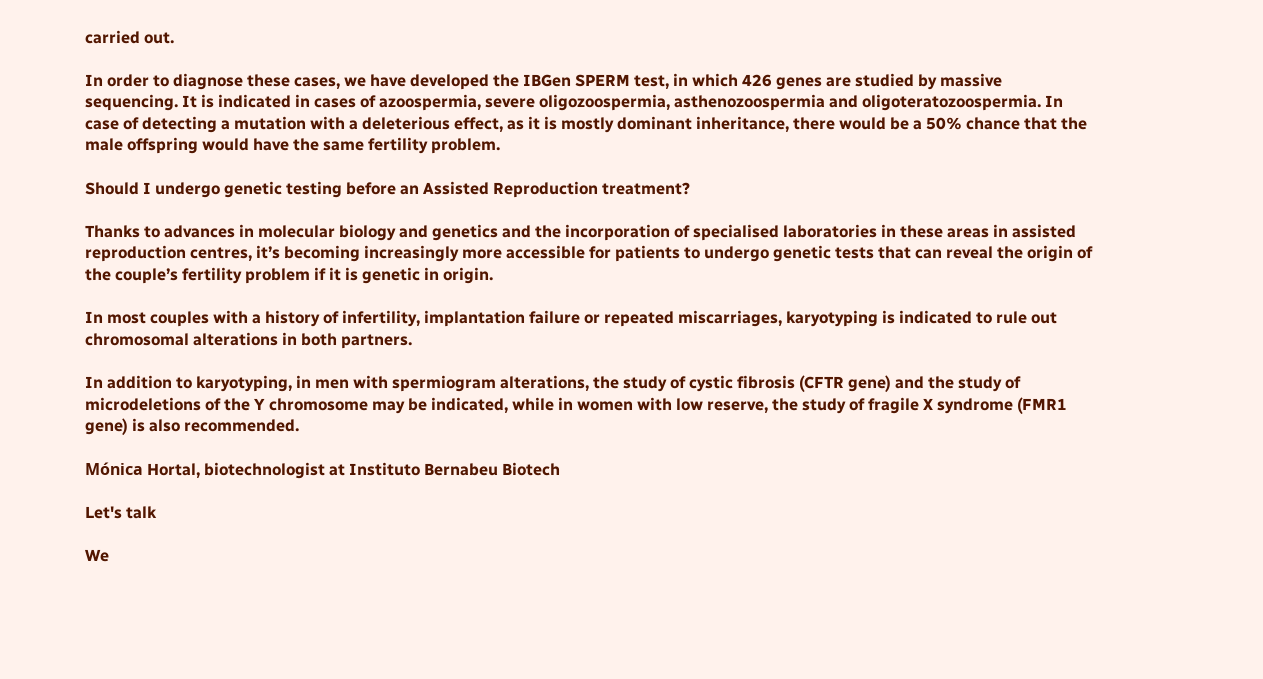carried out.

In order to diagnose these cases, we have developed the IBGen SPERM test, in which 426 genes are studied by massive sequencing. It is indicated in cases of azoospermia, severe oligozoospermia, asthenozoospermia and oligoteratozoospermia. In case of detecting a mutation with a deleterious effect, as it is mostly dominant inheritance, there would be a 50% chance that the male offspring would have the same fertility problem.

Should I undergo genetic testing before an Assisted Reproduction treatment?

Thanks to advances in molecular biology and genetics and the incorporation of specialised laboratories in these areas in assisted reproduction centres, it’s becoming increasingly more accessible for patients to undergo genetic tests that can reveal the origin of the couple’s fertility problem if it is genetic in origin.

In most couples with a history of infertility, implantation failure or repeated miscarriages, karyotyping is indicated to rule out chromosomal alterations in both partners.

In addition to karyotyping, in men with spermiogram alterations, the study of cystic fibrosis (CFTR gene) and the study of microdeletions of the Y chromosome may be indicated, while in women with low reserve, the study of fragile X syndrome (FMR1 gene) is also recommended.

Mónica Hortal, biotechnologist at Instituto Bernabeu Biotech

Let's talk

We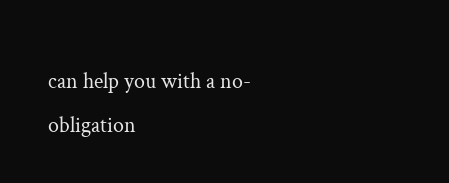can help you with a no-obligation